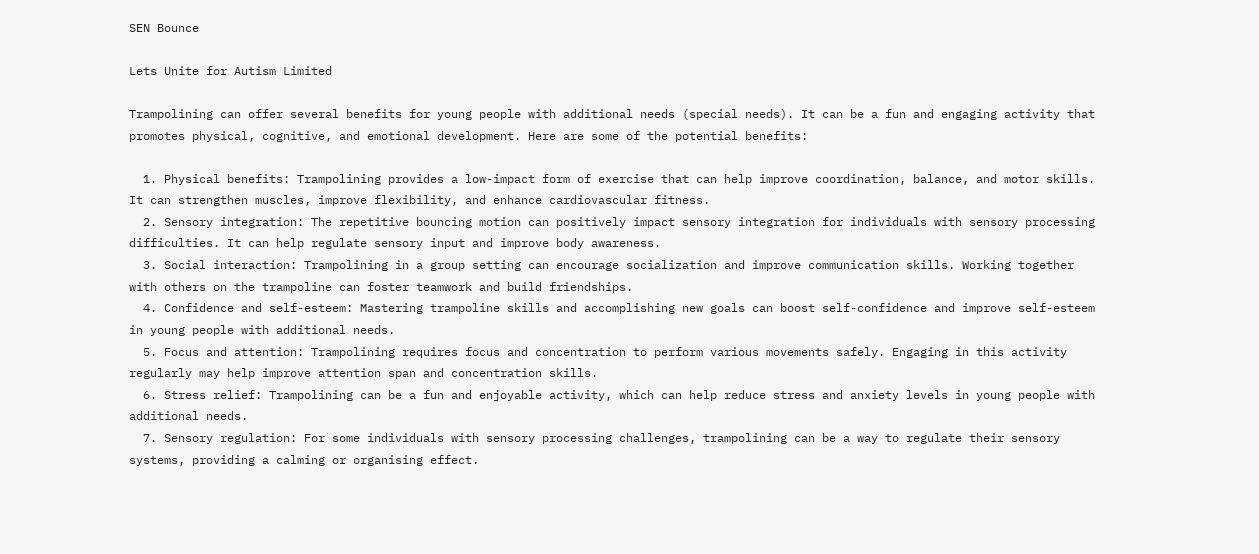SEN Bounce

Lets Unite for Autism Limited

Trampolining can offer several benefits for young people with additional needs (special needs). It can be a fun and engaging activity that promotes physical, cognitive, and emotional development. Here are some of the potential benefits:

  1. Physical benefits: Trampolining provides a low-impact form of exercise that can help improve coordination, balance, and motor skills. It can strengthen muscles, improve flexibility, and enhance cardiovascular fitness.
  2. Sensory integration: The repetitive bouncing motion can positively impact sensory integration for individuals with sensory processing difficulties. It can help regulate sensory input and improve body awareness.
  3. Social interaction: Trampolining in a group setting can encourage socialization and improve communication skills. Working together with others on the trampoline can foster teamwork and build friendships.
  4. Confidence and self-esteem: Mastering trampoline skills and accomplishing new goals can boost self-confidence and improve self-esteem in young people with additional needs.
  5. Focus and attention: Trampolining requires focus and concentration to perform various movements safely. Engaging in this activity regularly may help improve attention span and concentration skills.
  6. Stress relief: Trampolining can be a fun and enjoyable activity, which can help reduce stress and anxiety levels in young people with additional needs.
  7. Sensory regulation: For some individuals with sensory processing challenges, trampolining can be a way to regulate their sensory systems, providing a calming or organising effect.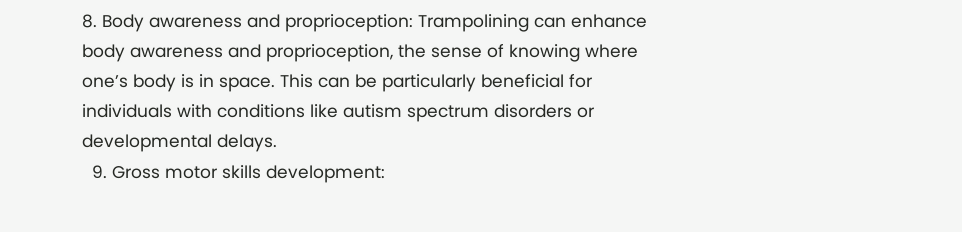8. Body awareness and proprioception: Trampolining can enhance body awareness and proprioception, the sense of knowing where one’s body is in space. This can be particularly beneficial for individuals with conditions like autism spectrum disorders or developmental delays.
  9. Gross motor skills development: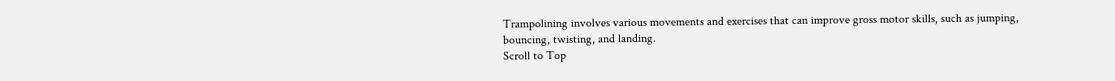Trampolining involves various movements and exercises that can improve gross motor skills, such as jumping, bouncing, twisting, and landing.
Scroll to Top